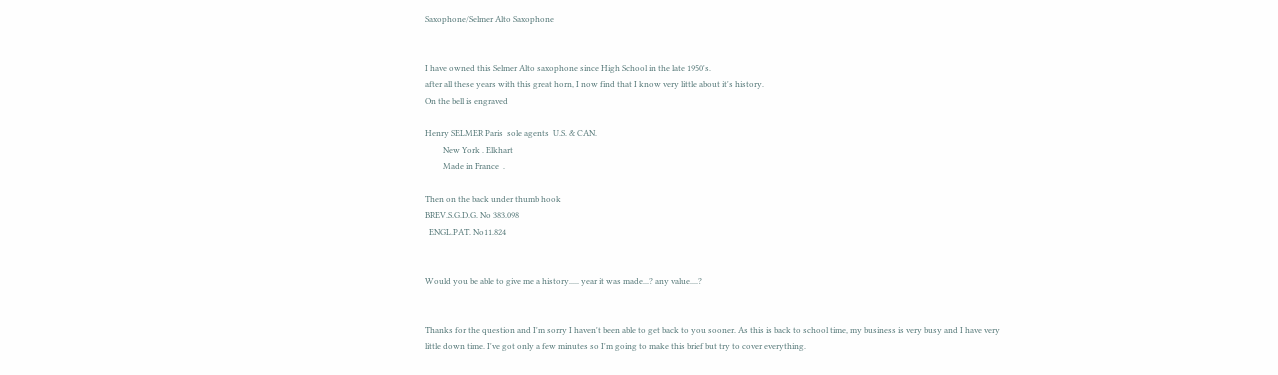Saxophone/Selmer Alto Saxophone


I have owned this Selmer Alto saxophone since High School in the late 1950's.
after all these years with this great horn, I now find that I know very little about it's history.
On the bell is engraved

Henry SELMER Paris  sole agents  U.S. & CAN.
         New York . Elkhart
         Made in France  .

Then on the back under thumb hook
BREV.S.G.D.G. No 383.098
  ENGL.PAT. No11.824


Would you be able to give me a history..... year it was made...? any value....?


Thanks for the question and I'm sorry I haven't been able to get back to you sooner. As this is back to school time, my business is very busy and I have very little down time. I've got only a few minutes so I'm going to make this brief but try to cover everything.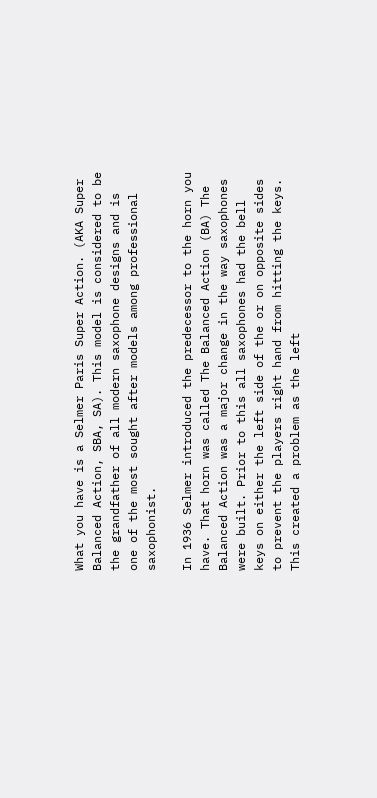What you have is a Selmer Paris Super Action. (AKA Super Balanced Action, SBA, SA). This model is considered to be the grandfather of all modern saxophone designs and is one of the most sought after models among professional saxophonist.

In 1936 Selmer introduced the predecessor to the horn you have. That horn was called The Balanced Action (BA) The Balanced Action was a major change in the way saxophones were built. Prior to this all saxophones had the bell keys on either the left side of the or on opposite sides to prevent the players right hand from hitting the keys. This created a problem as the left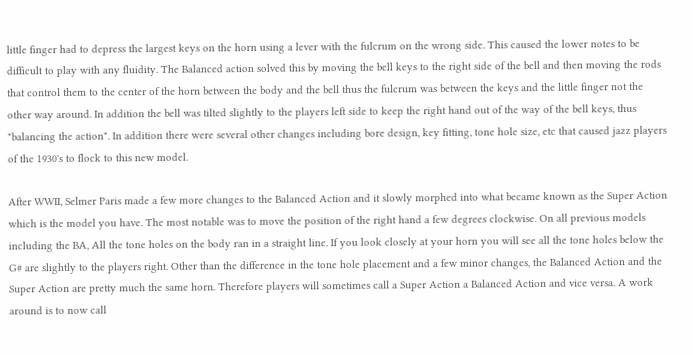little finger had to depress the largest keys on the horn using a lever with the fulcrum on the wrong side. This caused the lower notes to be difficult to play with any fluidity. The Balanced action solved this by moving the bell keys to the right side of the bell and then moving the rods that control them to the center of the horn between the body and the bell thus the fulcrum was between the keys and the little finger not the other way around. In addition the bell was tilted slightly to the players left side to keep the right hand out of the way of the bell keys, thus "balancing the action". In addition there were several other changes including bore design, key fitting, tone hole size, etc that caused jazz players of the 1930's to flock to this new model.

After WWII, Selmer Paris made a few more changes to the Balanced Action and it slowly morphed into what became known as the Super Action which is the model you have. The most notable was to move the position of the right hand a few degrees clockwise. On all previous models including the BA, All the tone holes on the body ran in a straight line. If you look closely at your horn you will see all the tone holes below the G# are slightly to the players right. Other than the difference in the tone hole placement and a few minor changes, the Balanced Action and the Super Action are pretty much the same horn. Therefore players will sometimes call a Super Action a Balanced Action and vice versa. A work around is to now call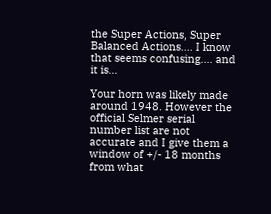the Super Actions, Super Balanced Actions.... I know that seems confusing.... and it is...

Your horn was likely made around 1948. However the official Selmer serial number list are not accurate and I give them a window of +/- 18 months from what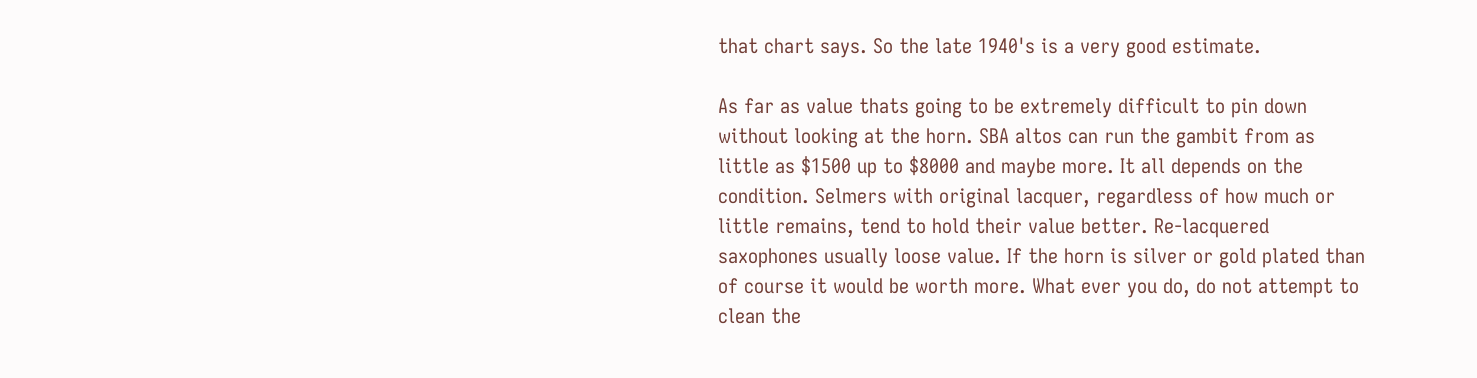that chart says. So the late 1940's is a very good estimate.

As far as value thats going to be extremely difficult to pin down without looking at the horn. SBA altos can run the gambit from as little as $1500 up to $8000 and maybe more. It all depends on the condition. Selmers with original lacquer, regardless of how much or little remains, tend to hold their value better. Re-lacquered saxophones usually loose value. If the horn is silver or gold plated than of course it would be worth more. What ever you do, do not attempt to clean the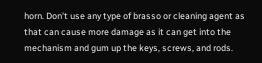horn. Don't use any type of brasso or cleaning agent as that can cause more damage as it can get into the mechanism and gum up the keys, screws, and rods.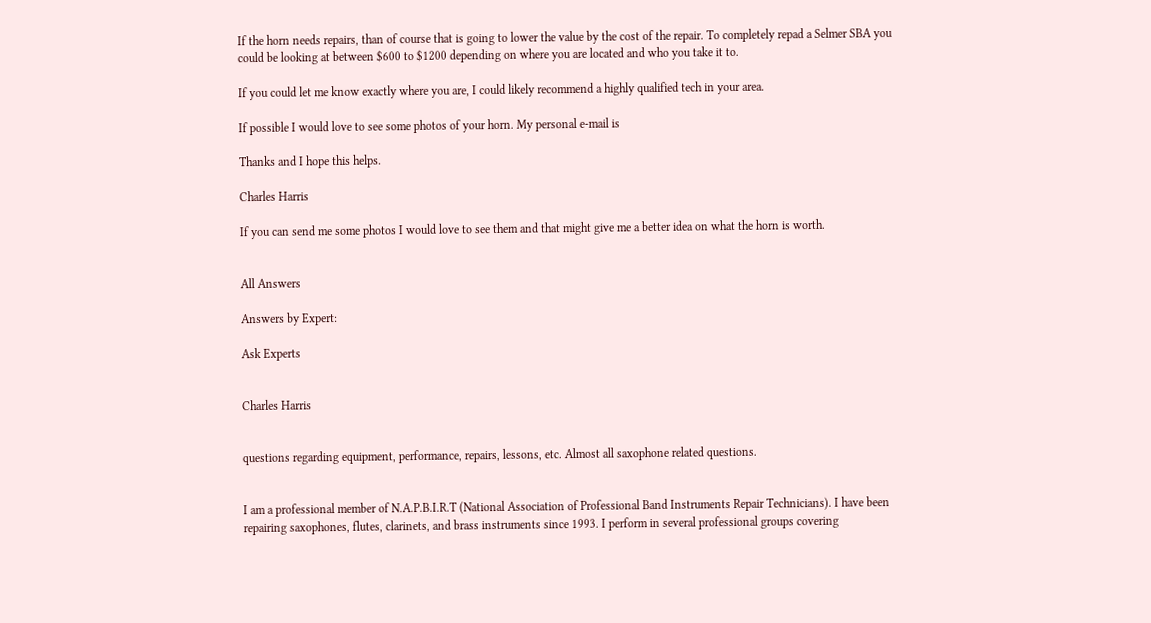If the horn needs repairs, than of course that is going to lower the value by the cost of the repair. To completely repad a Selmer SBA you could be looking at between $600 to $1200 depending on where you are located and who you take it to.

If you could let me know exactly where you are, I could likely recommend a highly qualified tech in your area.

If possible I would love to see some photos of your horn. My personal e-mail is

Thanks and I hope this helps.

Charles Harris

If you can send me some photos I would love to see them and that might give me a better idea on what the horn is worth.


All Answers

Answers by Expert:

Ask Experts


Charles Harris


questions regarding equipment, performance, repairs, lessons, etc. Almost all saxophone related questions.


I am a professional member of N.A.P.B.I.R.T (National Association of Professional Band Instruments Repair Technicians). I have been repairing saxophones, flutes, clarinets, and brass instruments since 1993. I perform in several professional groups covering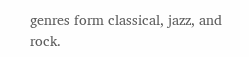genres form classical, jazz, and rock.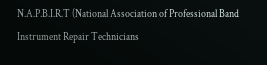N.A.P.B.I.R.T (National Association of Professional Band Instrument Repair Technicians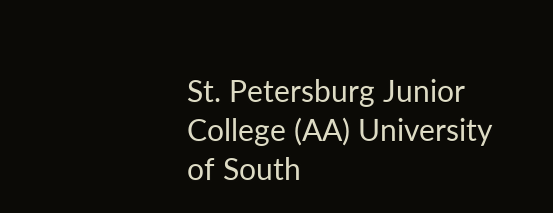St. Petersburg Junior College (AA) University of South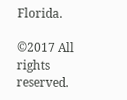Florida.

©2017 All rights reserved.